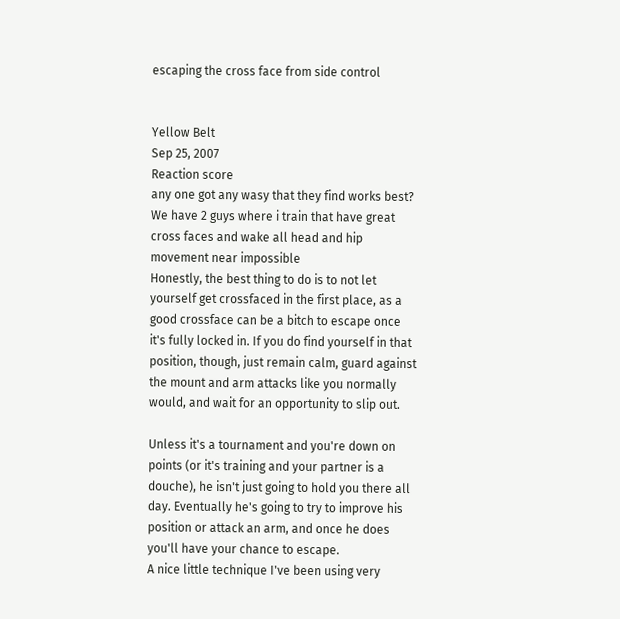escaping the cross face from side control


Yellow Belt
Sep 25, 2007
Reaction score
any one got any wasy that they find works best? We have 2 guys where i train that have great cross faces and wake all head and hip movement near impossible
Honestly, the best thing to do is to not let yourself get crossfaced in the first place, as a good crossface can be a bitch to escape once it's fully locked in. If you do find yourself in that position, though, just remain calm, guard against the mount and arm attacks like you normally would, and wait for an opportunity to slip out.

Unless it's a tournament and you're down on points (or it's training and your partner is a douche), he isn't just going to hold you there all day. Eventually he's going to try to improve his position or attack an arm, and once he does you'll have your chance to escape.
A nice little technique I've been using very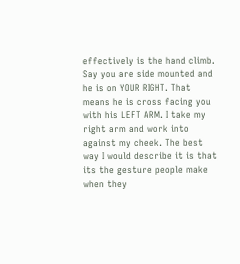effectively is the hand climb. Say you are side mounted and he is on YOUR RIGHT. That means he is cross facing you with his LEFT ARM. I take my right arm and work into against my cheek. The best way I would describe it is that its the gesture people make when they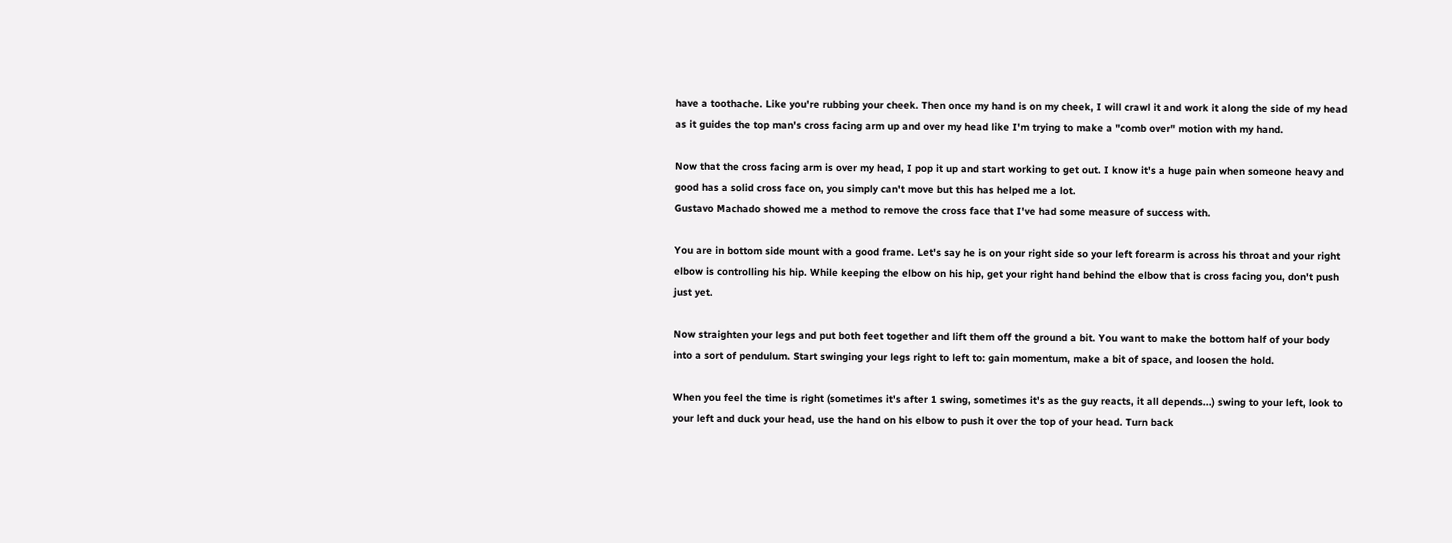have a toothache. Like you're rubbing your cheek. Then once my hand is on my cheek, I will crawl it and work it along the side of my head as it guides the top man's cross facing arm up and over my head like I'm trying to make a "comb over" motion with my hand.

Now that the cross facing arm is over my head, I pop it up and start working to get out. I know it's a huge pain when someone heavy and good has a solid cross face on, you simply can't move but this has helped me a lot.
Gustavo Machado showed me a method to remove the cross face that I've had some measure of success with.

You are in bottom side mount with a good frame. Let's say he is on your right side so your left forearm is across his throat and your right elbow is controlling his hip. While keeping the elbow on his hip, get your right hand behind the elbow that is cross facing you, don't push just yet.

Now straighten your legs and put both feet together and lift them off the ground a bit. You want to make the bottom half of your body into a sort of pendulum. Start swinging your legs right to left to: gain momentum, make a bit of space, and loosen the hold.

When you feel the time is right (sometimes it's after 1 swing, sometimes it's as the guy reacts, it all depends...) swing to your left, look to your left and duck your head, use the hand on his elbow to push it over the top of your head. Turn back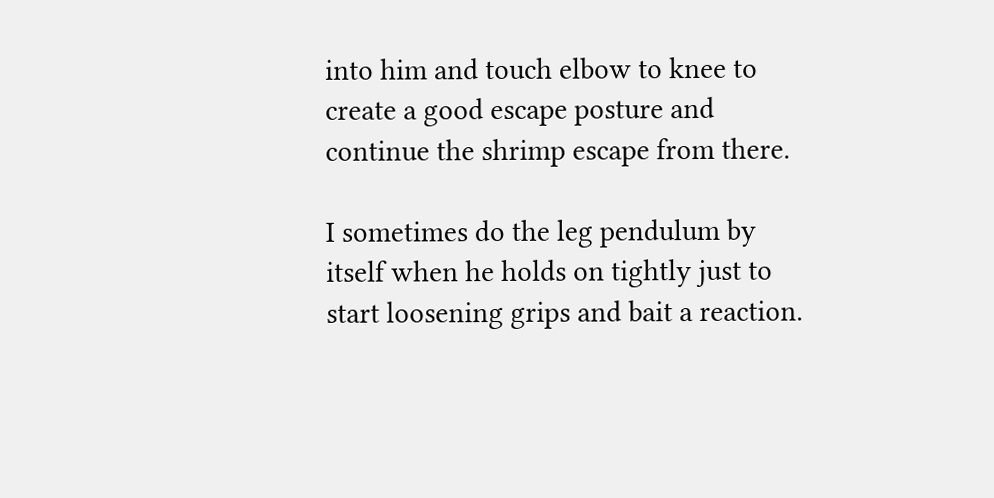into him and touch elbow to knee to create a good escape posture and continue the shrimp escape from there.

I sometimes do the leg pendulum by itself when he holds on tightly just to start loosening grips and bait a reaction.